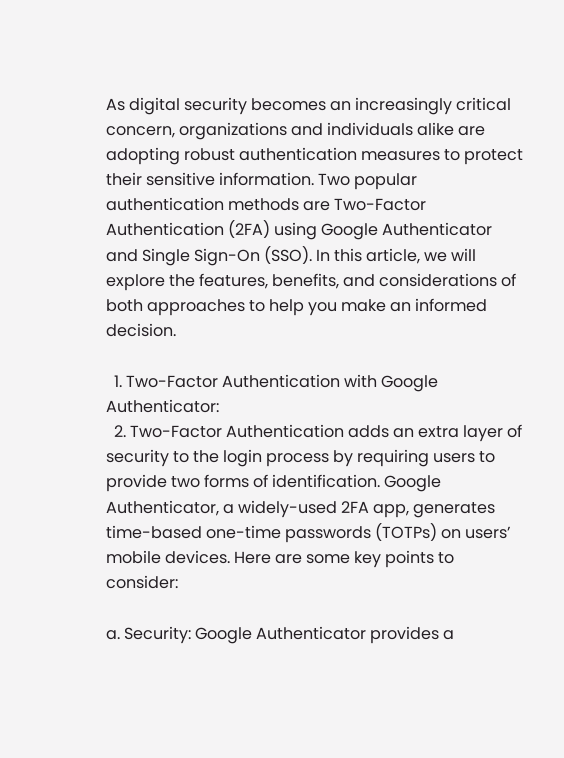As digital security becomes an increasingly critical concern, organizations and individuals alike are adopting robust authentication measures to protect their sensitive information. Two popular authentication methods are Two-Factor Authentication (2FA) using Google Authenticator and Single Sign-On (SSO). In this article, we will explore the features, benefits, and considerations of both approaches to help you make an informed decision.

  1. Two-Factor Authentication with Google Authenticator:
  2. Two-Factor Authentication adds an extra layer of security to the login process by requiring users to provide two forms of identification. Google Authenticator, a widely-used 2FA app, generates time-based one-time passwords (TOTPs) on users’ mobile devices. Here are some key points to consider:

a. Security: Google Authenticator provides a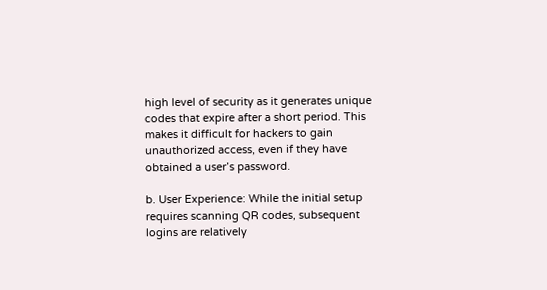high level of security as it generates unique codes that expire after a short period. This makes it difficult for hackers to gain unauthorized access, even if they have obtained a user’s password.

b. User Experience: While the initial setup requires scanning QR codes, subsequent logins are relatively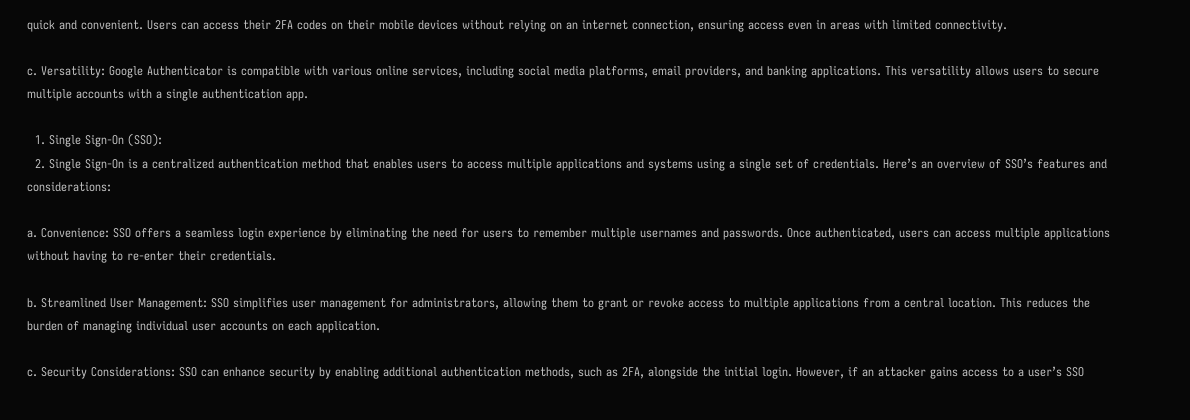quick and convenient. Users can access their 2FA codes on their mobile devices without relying on an internet connection, ensuring access even in areas with limited connectivity.

c. Versatility: Google Authenticator is compatible with various online services, including social media platforms, email providers, and banking applications. This versatility allows users to secure multiple accounts with a single authentication app.

  1. Single Sign-On (SSO):
  2. Single Sign-On is a centralized authentication method that enables users to access multiple applications and systems using a single set of credentials. Here’s an overview of SSO’s features and considerations:

a. Convenience: SSO offers a seamless login experience by eliminating the need for users to remember multiple usernames and passwords. Once authenticated, users can access multiple applications without having to re-enter their credentials.

b. Streamlined User Management: SSO simplifies user management for administrators, allowing them to grant or revoke access to multiple applications from a central location. This reduces the burden of managing individual user accounts on each application.

c. Security Considerations: SSO can enhance security by enabling additional authentication methods, such as 2FA, alongside the initial login. However, if an attacker gains access to a user’s SSO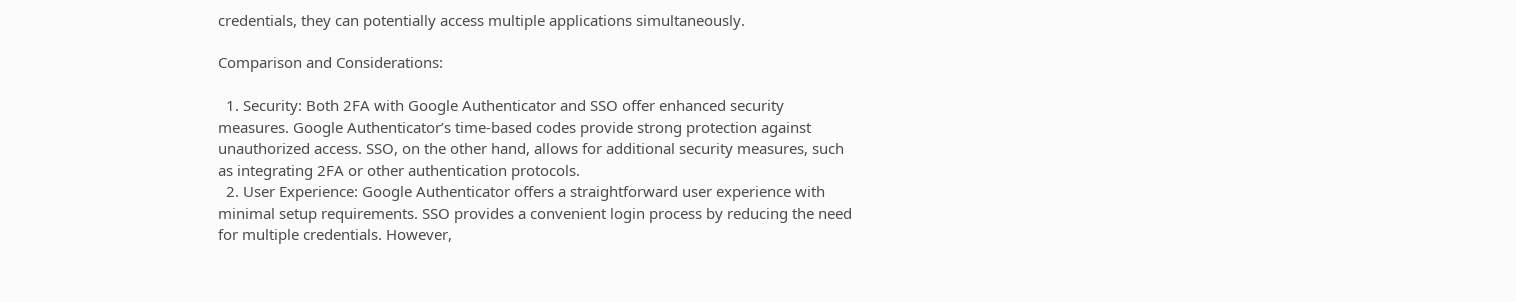credentials, they can potentially access multiple applications simultaneously.

Comparison and Considerations:

  1. Security: Both 2FA with Google Authenticator and SSO offer enhanced security measures. Google Authenticator’s time-based codes provide strong protection against unauthorized access. SSO, on the other hand, allows for additional security measures, such as integrating 2FA or other authentication protocols.
  2. User Experience: Google Authenticator offers a straightforward user experience with minimal setup requirements. SSO provides a convenient login process by reducing the need for multiple credentials. However,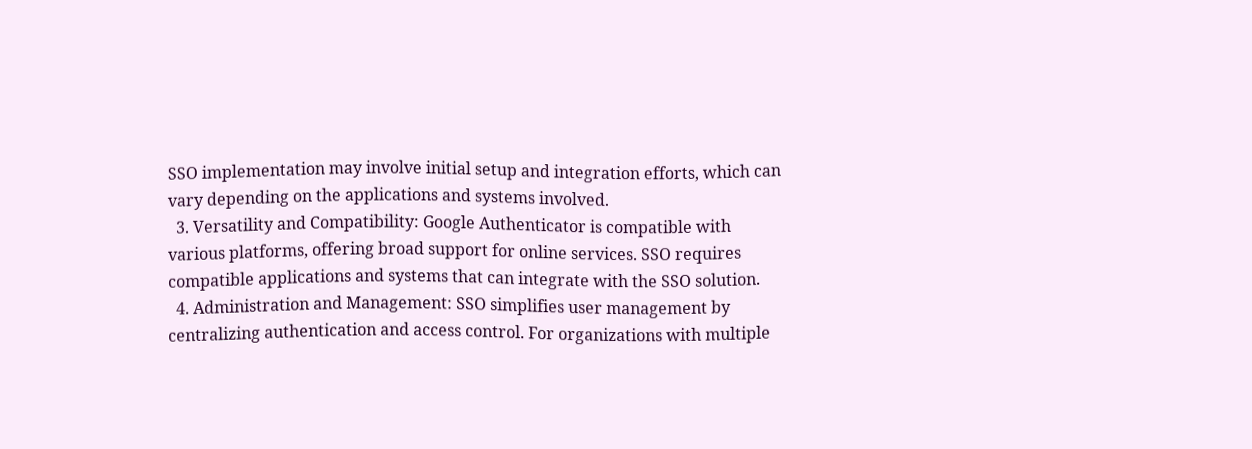SSO implementation may involve initial setup and integration efforts, which can vary depending on the applications and systems involved.
  3. Versatility and Compatibility: Google Authenticator is compatible with various platforms, offering broad support for online services. SSO requires compatible applications and systems that can integrate with the SSO solution.
  4. Administration and Management: SSO simplifies user management by centralizing authentication and access control. For organizations with multiple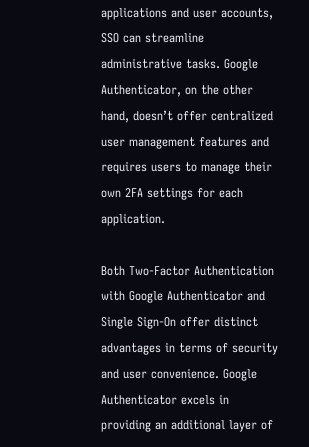applications and user accounts, SSO can streamline administrative tasks. Google Authenticator, on the other hand, doesn’t offer centralized user management features and requires users to manage their own 2FA settings for each application.

Both Two-Factor Authentication with Google Authenticator and Single Sign-On offer distinct advantages in terms of security and user convenience. Google Authenticator excels in providing an additional layer of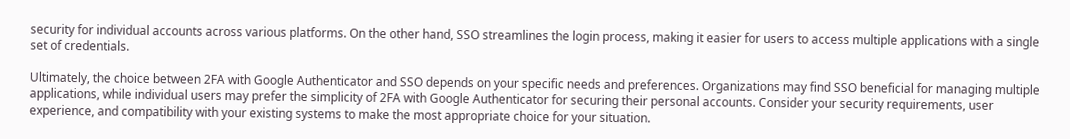security for individual accounts across various platforms. On the other hand, SSO streamlines the login process, making it easier for users to access multiple applications with a single set of credentials.

Ultimately, the choice between 2FA with Google Authenticator and SSO depends on your specific needs and preferences. Organizations may find SSO beneficial for managing multiple applications, while individual users may prefer the simplicity of 2FA with Google Authenticator for securing their personal accounts. Consider your security requirements, user experience, and compatibility with your existing systems to make the most appropriate choice for your situation.